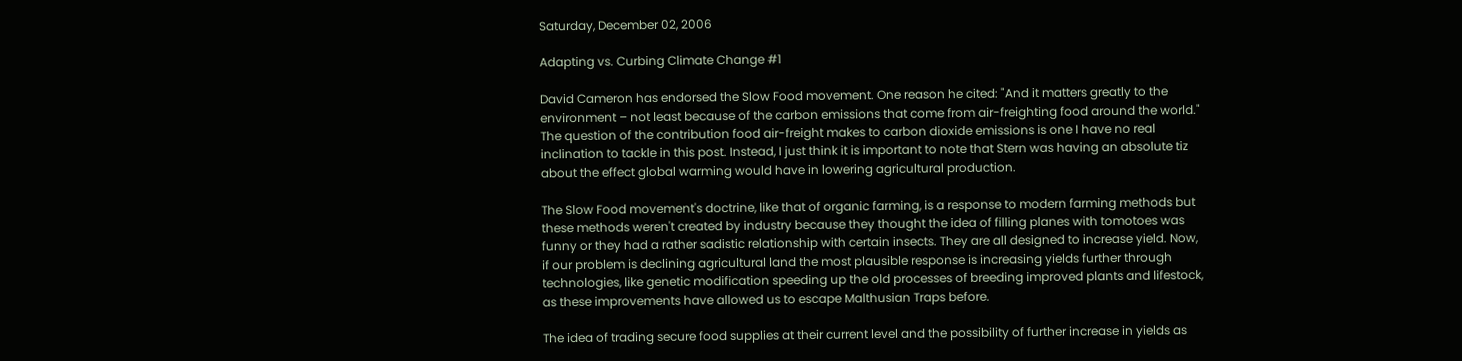Saturday, December 02, 2006

Adapting vs. Curbing Climate Change #1

David Cameron has endorsed the Slow Food movement. One reason he cited: "And it matters greatly to the environment – not least because of the carbon emissions that come from air-freighting food around the world." The question of the contribution food air-freight makes to carbon dioxide emissions is one I have no real inclination to tackle in this post. Instead, I just think it is important to note that Stern was having an absolute tiz about the effect global warming would have in lowering agricultural production.

The Slow Food movement's doctrine, like that of organic farming, is a response to modern farming methods but these methods weren't created by industry because they thought the idea of filling planes with tomotoes was funny or they had a rather sadistic relationship with certain insects. They are all designed to increase yield. Now, if our problem is declining agricultural land the most plausible response is increasing yields further through technologies, like genetic modification speeding up the old processes of breeding improved plants and lifestock, as these improvements have allowed us to escape Malthusian Traps before.

The idea of trading secure food supplies at their current level and the possibility of further increase in yields as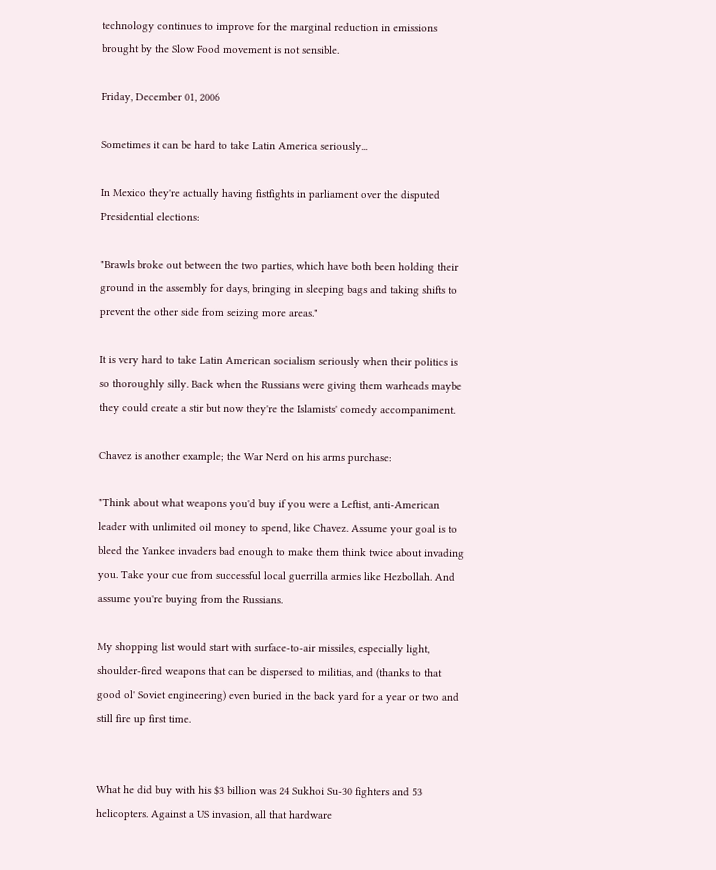technology continues to improve for the marginal reduction in emissions brought by the Slow Food movement is not sensible.

Friday, December 01, 2006

Sometimes it can be hard to take Latin America seriously...

In Mexico they're actually having fistfights in parliament over the disputed Presidential elections:

"Brawls broke out between the two parties, which have both been holding their ground in the assembly for days, bringing in sleeping bags and taking shifts to prevent the other side from seizing more areas."

It is very hard to take Latin American socialism seriously when their politics is so thoroughly silly. Back when the Russians were giving them warheads maybe they could create a stir but now they're the Islamists' comedy accompaniment.

Chavez is another example; the War Nerd on his arms purchase:

"Think about what weapons you'd buy if you were a Leftist, anti-American leader with unlimited oil money to spend, like Chavez. Assume your goal is to bleed the Yankee invaders bad enough to make them think twice about invading you. Take your cue from successful local guerrilla armies like Hezbollah. And assume you're buying from the Russians.

My shopping list would start with surface-to-air missiles, especially light, shoulder-fired weapons that can be dispersed to militias, and (thanks to that good ol' Soviet engineering) even buried in the back yard for a year or two and still fire up first time.


What he did buy with his $3 billion was 24 Sukhoi Su-30 fighters and 53 helicopters. Against a US invasion, all that hardware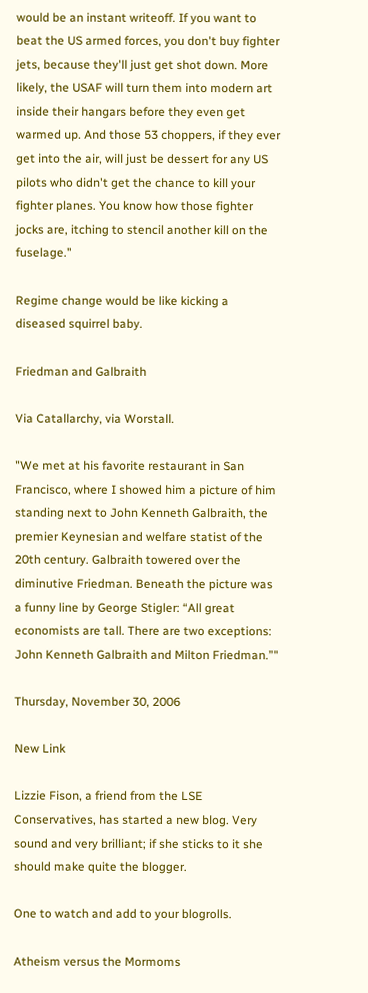would be an instant writeoff. If you want to beat the US armed forces, you don't buy fighter jets, because they'll just get shot down. More likely, the USAF will turn them into modern art inside their hangars before they even get warmed up. And those 53 choppers, if they ever get into the air, will just be dessert for any US pilots who didn't get the chance to kill your fighter planes. You know how those fighter jocks are, itching to stencil another kill on the fuselage."

Regime change would be like kicking a diseased squirrel baby.

Friedman and Galbraith

Via Catallarchy, via Worstall.

"We met at his favorite restaurant in San Francisco, where I showed him a picture of him standing next to John Kenneth Galbraith, the premier Keynesian and welfare statist of the 20th century. Galbraith towered over the diminutive Friedman. Beneath the picture was a funny line by George Stigler: “All great economists are tall. There are two exceptions: John Kenneth Galbraith and Milton Friedman.”"

Thursday, November 30, 2006

New Link

Lizzie Fison, a friend from the LSE Conservatives, has started a new blog. Very sound and very brilliant; if she sticks to it she should make quite the blogger.

One to watch and add to your blogrolls.

Atheism versus the Mormoms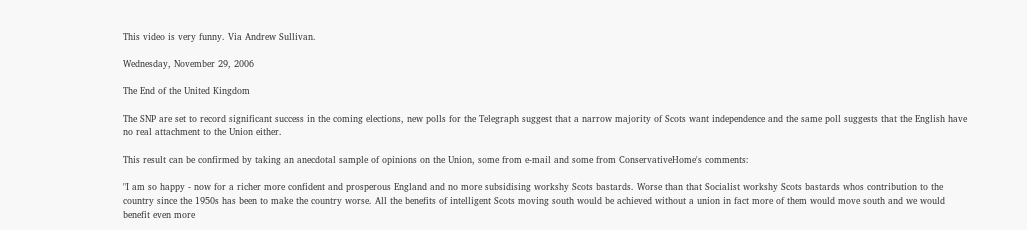This video is very funny. Via Andrew Sullivan.

Wednesday, November 29, 2006

The End of the United Kingdom

The SNP are set to record significant success in the coming elections, new polls for the Telegraph suggest that a narrow majority of Scots want independence and the same poll suggests that the English have no real attachment to the Union either.

This result can be confirmed by taking an anecdotal sample of opinions on the Union, some from e-mail and some from ConservativeHome's comments:

"I am so happy - now for a richer more confident and prosperous England and no more subsidising workshy Scots bastards. Worse than that Socialist workshy Scots bastards whos contribution to the country since the 1950s has been to make the country worse. All the benefits of intelligent Scots moving south would be achieved without a union in fact more of them would move south and we would benefit even more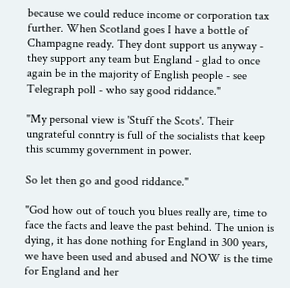because we could reduce income or corporation tax further. When Scotland goes I have a bottle of Champagne ready. They dont support us anyway - they support any team but England - glad to once again be in the majority of English people - see Telegraph poll - who say good riddance."

"My personal view is 'Stuff the Scots'. Their ungrateful conntry is full of the socialists that keep this scummy government in power.

So let then go and good riddance."

"God how out of touch you blues really are, time to face the facts and leave the past behind. The union is dying, it has done nothing for England in 300 years, we have been used and abused and NOW is the time for England and her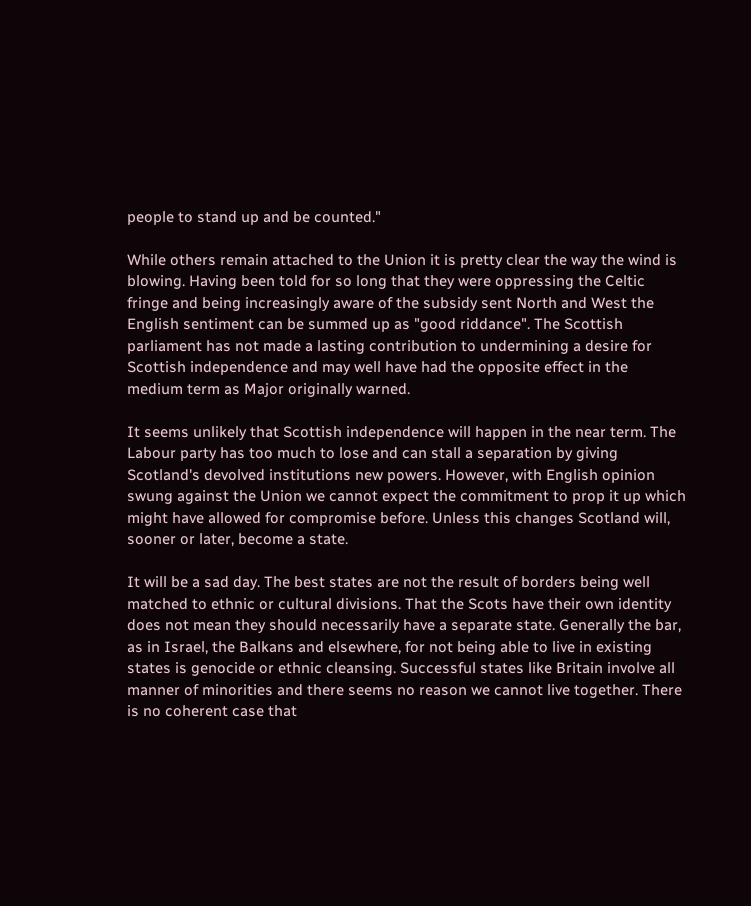people to stand up and be counted."

While others remain attached to the Union it is pretty clear the way the wind is blowing. Having been told for so long that they were oppressing the Celtic fringe and being increasingly aware of the subsidy sent North and West the English sentiment can be summed up as "good riddance". The Scottish parliament has not made a lasting contribution to undermining a desire for Scottish independence and may well have had the opposite effect in the medium term as Major originally warned.

It seems unlikely that Scottish independence will happen in the near term. The Labour party has too much to lose and can stall a separation by giving Scotland's devolved institutions new powers. However, with English opinion swung against the Union we cannot expect the commitment to prop it up which might have allowed for compromise before. Unless this changes Scotland will, sooner or later, become a state.

It will be a sad day. The best states are not the result of borders being well matched to ethnic or cultural divisions. That the Scots have their own identity does not mean they should necessarily have a separate state. Generally the bar, as in Israel, the Balkans and elsewhere, for not being able to live in existing states is genocide or ethnic cleansing. Successful states like Britain involve all manner of minorities and there seems no reason we cannot live together. There is no coherent case that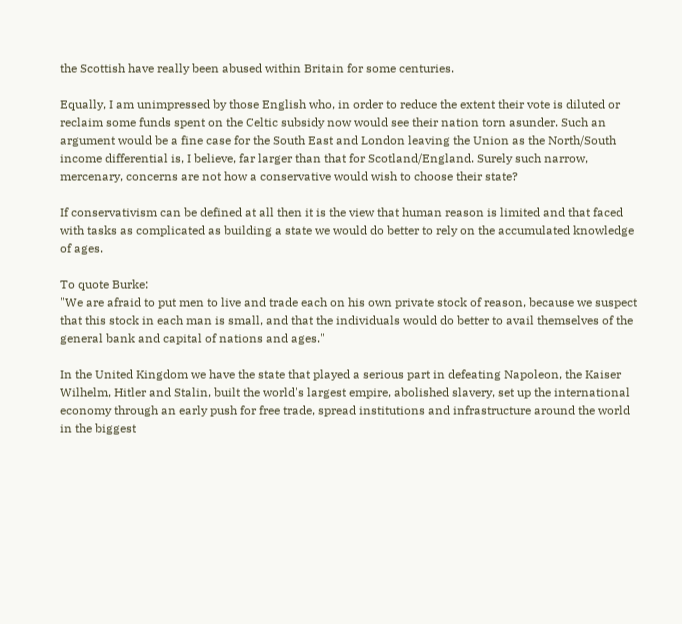the Scottish have really been abused within Britain for some centuries.

Equally, I am unimpressed by those English who, in order to reduce the extent their vote is diluted or reclaim some funds spent on the Celtic subsidy now would see their nation torn asunder. Such an argument would be a fine case for the South East and London leaving the Union as the North/South income differential is, I believe, far larger than that for Scotland/England. Surely such narrow, mercenary, concerns are not how a conservative would wish to choose their state?

If conservativism can be defined at all then it is the view that human reason is limited and that faced with tasks as complicated as building a state we would do better to rely on the accumulated knowledge of ages.

To quote Burke:
"We are afraid to put men to live and trade each on his own private stock of reason, because we suspect that this stock in each man is small, and that the individuals would do better to avail themselves of the general bank and capital of nations and ages."

In the United Kingdom we have the state that played a serious part in defeating Napoleon, the Kaiser Wilhelm, Hitler and Stalin, built the world's largest empire, abolished slavery, set up the international economy through an early push for free trade, spread institutions and infrastructure around the world in the biggest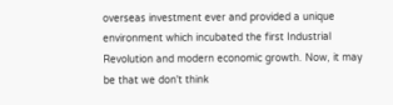overseas investment ever and provided a unique environment which incubated the first Industrial Revolution and modern economic growth. Now, it may be that we don't think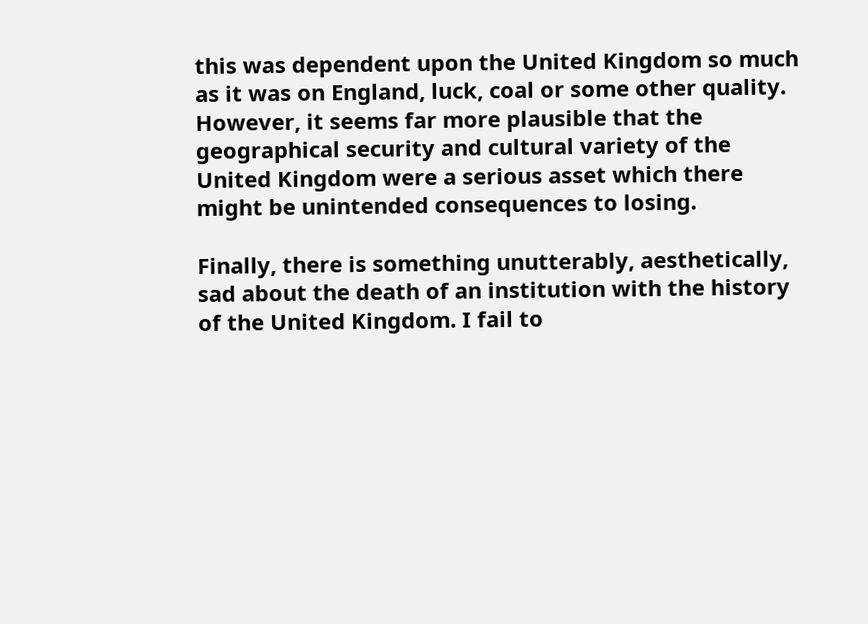this was dependent upon the United Kingdom so much as it was on England, luck, coal or some other quality. However, it seems far more plausible that the geographical security and cultural variety of the United Kingdom were a serious asset which there might be unintended consequences to losing.

Finally, there is something unutterably, aesthetically, sad about the death of an institution with the history of the United Kingdom. I fail to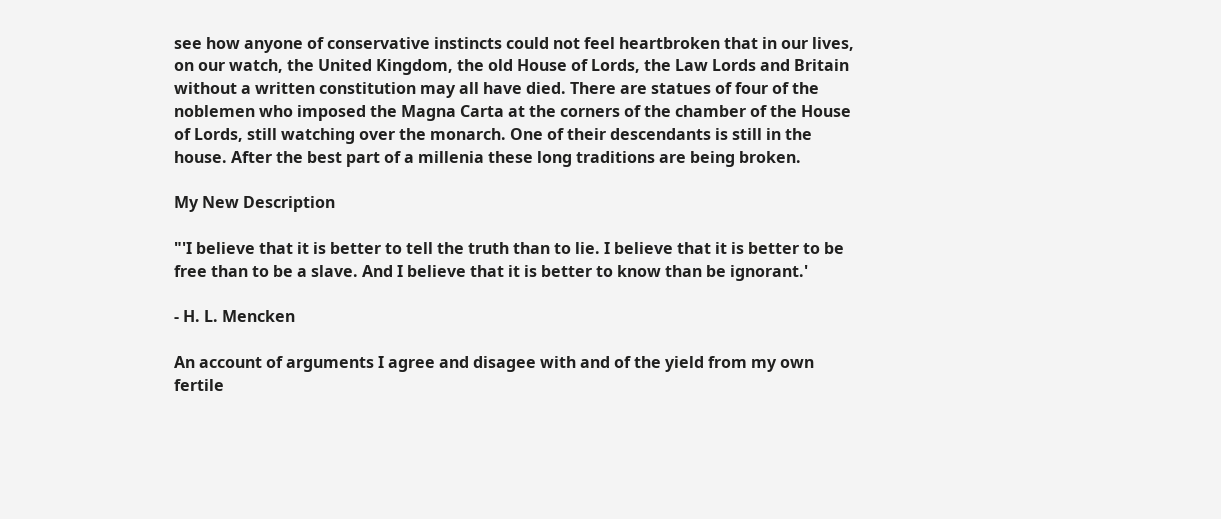see how anyone of conservative instincts could not feel heartbroken that in our lives, on our watch, the United Kingdom, the old House of Lords, the Law Lords and Britain without a written constitution may all have died. There are statues of four of the noblemen who imposed the Magna Carta at the corners of the chamber of the House of Lords, still watching over the monarch. One of their descendants is still in the house. After the best part of a millenia these long traditions are being broken.

My New Description

"'I believe that it is better to tell the truth than to lie. I believe that it is better to be free than to be a slave. And I believe that it is better to know than be ignorant.'

- H. L. Mencken

An account of arguments I agree and disagee with and of the yield from my own fertile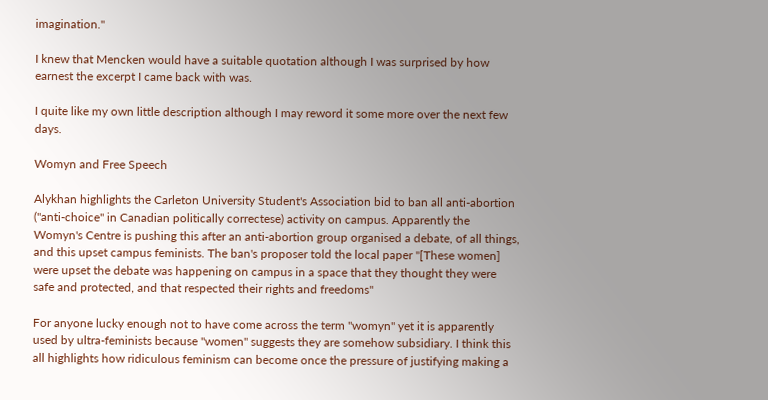imagination."

I knew that Mencken would have a suitable quotation although I was surprised by how earnest the excerpt I came back with was.

I quite like my own little description although I may reword it some more over the next few days.

Womyn and Free Speech

Alykhan highlights the Carleton University Student's Association bid to ban all anti-abortion ("anti-choice" in Canadian politically correctese) activity on campus. Apparently the Womyn's Centre is pushing this after an anti-abortion group organised a debate, of all things, and this upset campus feminists. The ban's proposer told the local paper "[These women] were upset the debate was happening on campus in a space that they thought they were safe and protected, and that respected their rights and freedoms"

For anyone lucky enough not to have come across the term "womyn" yet it is apparently used by ultra-feminists because "women" suggests they are somehow subsidiary. I think this all highlights how ridiculous feminism can become once the pressure of justifying making a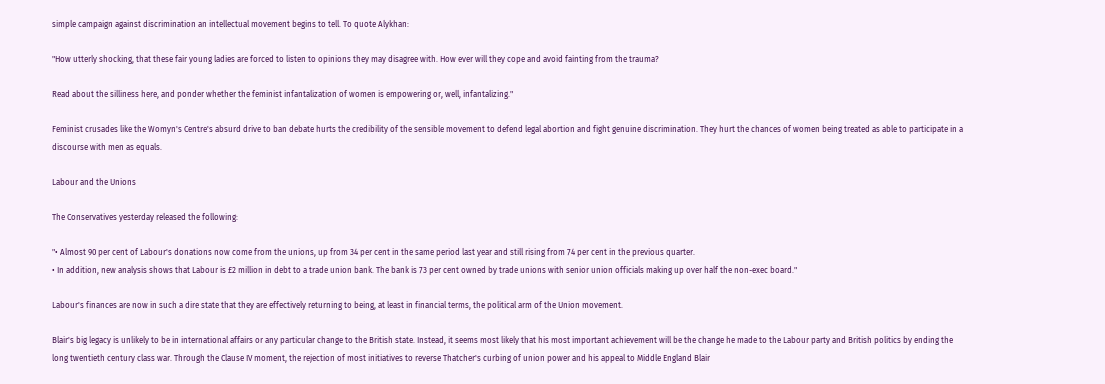simple campaign against discrimination an intellectual movement begins to tell. To quote Alykhan:

"How utterly shocking, that these fair young ladies are forced to listen to opinions they may disagree with. How ever will they cope and avoid fainting from the trauma?

Read about the silliness here, and ponder whether the feminist infantalization of women is empowering or, well, infantalizing."

Feminist crusades like the Womyn's Centre's absurd drive to ban debate hurts the credibility of the sensible movement to defend legal abortion and fight genuine discrimination. They hurt the chances of women being treated as able to participate in a discourse with men as equals.

Labour and the Unions

The Conservatives yesterday released the following:

"• Almost 90 per cent of Labour's donations now come from the unions, up from 34 per cent in the same period last year and still rising from 74 per cent in the previous quarter.
• In addition, new analysis shows that Labour is £2 million in debt to a trade union bank. The bank is 73 per cent owned by trade unions with senior union officials making up over half the non-exec board."

Labour's finances are now in such a dire state that they are effectively returning to being, at least in financial terms, the political arm of the Union movement.

Blair's big legacy is unlikely to be in international affairs or any particular change to the British state. Instead, it seems most likely that his most important achievement will be the change he made to the Labour party and British politics by ending the long twentieth century class war. Through the Clause IV moment, the rejection of most initiatives to reverse Thatcher's curbing of union power and his appeal to Middle England Blair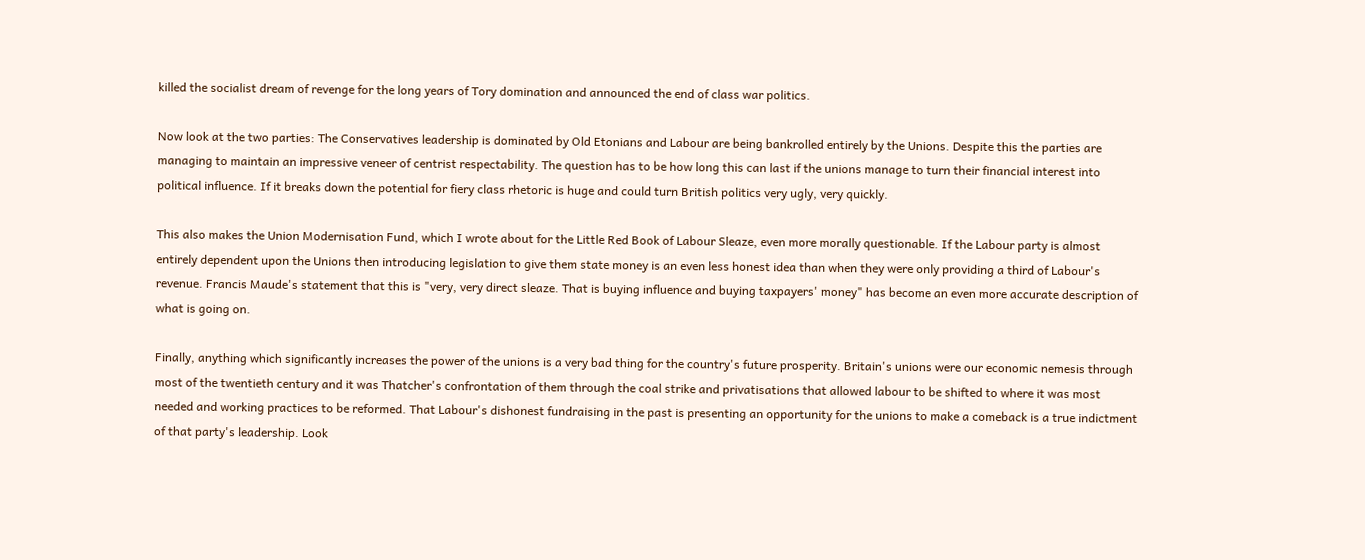killed the socialist dream of revenge for the long years of Tory domination and announced the end of class war politics.

Now look at the two parties: The Conservatives leadership is dominated by Old Etonians and Labour are being bankrolled entirely by the Unions. Despite this the parties are managing to maintain an impressive veneer of centrist respectability. The question has to be how long this can last if the unions manage to turn their financial interest into political influence. If it breaks down the potential for fiery class rhetoric is huge and could turn British politics very ugly, very quickly.

This also makes the Union Modernisation Fund, which I wrote about for the Little Red Book of Labour Sleaze, even more morally questionable. If the Labour party is almost entirely dependent upon the Unions then introducing legislation to give them state money is an even less honest idea than when they were only providing a third of Labour's revenue. Francis Maude's statement that this is "very, very direct sleaze. That is buying influence and buying taxpayers' money" has become an even more accurate description of what is going on.

Finally, anything which significantly increases the power of the unions is a very bad thing for the country's future prosperity. Britain's unions were our economic nemesis through most of the twentieth century and it was Thatcher's confrontation of them through the coal strike and privatisations that allowed labour to be shifted to where it was most needed and working practices to be reformed. That Labour's dishonest fundraising in the past is presenting an opportunity for the unions to make a comeback is a true indictment of that party's leadership. Look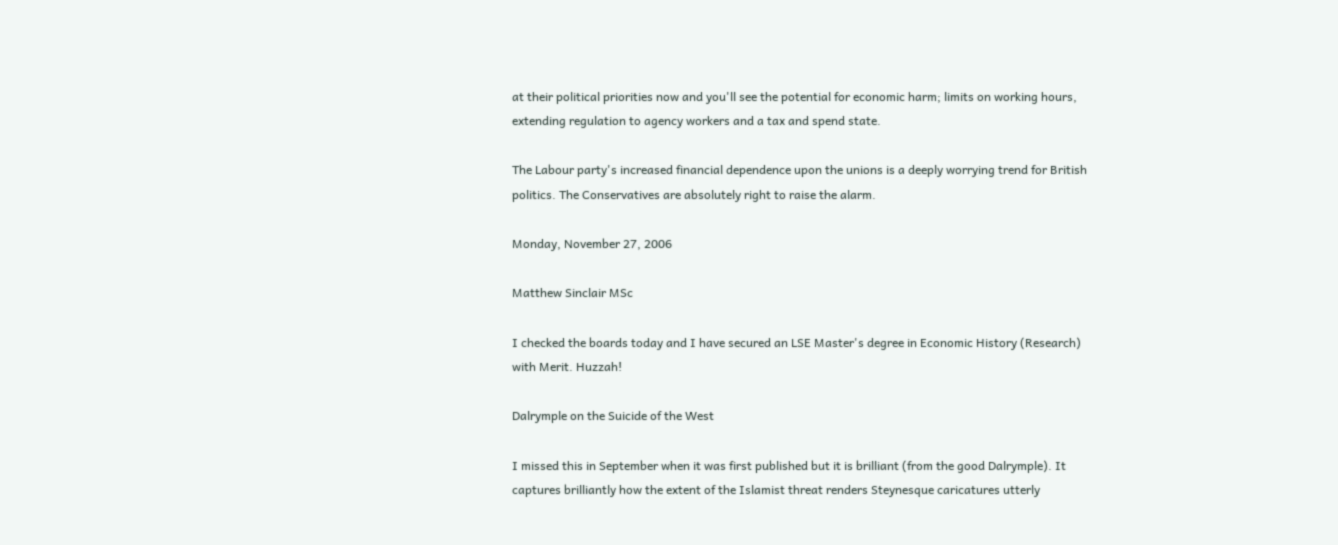at their political priorities now and you'll see the potential for economic harm; limits on working hours, extending regulation to agency workers and a tax and spend state.

The Labour party's increased financial dependence upon the unions is a deeply worrying trend for British politics. The Conservatives are absolutely right to raise the alarm.

Monday, November 27, 2006

Matthew Sinclair MSc

I checked the boards today and I have secured an LSE Master's degree in Economic History (Research) with Merit. Huzzah!

Dalrymple on the Suicide of the West

I missed this in September when it was first published but it is brilliant (from the good Dalrymple). It captures brilliantly how the extent of the Islamist threat renders Steynesque caricatures utterly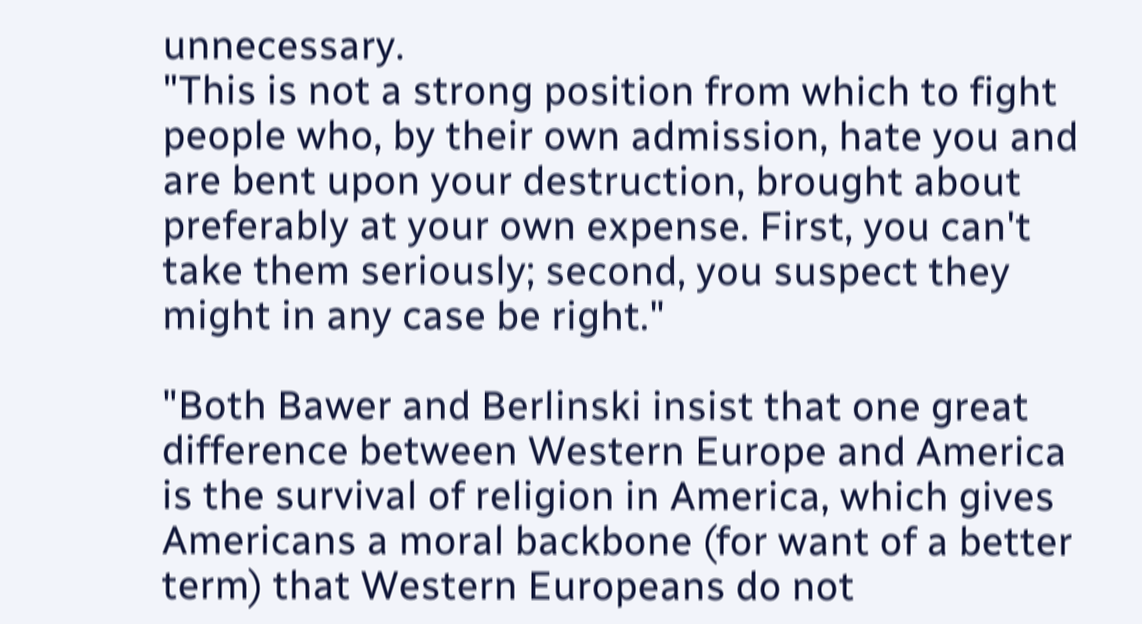unnecessary.
"This is not a strong position from which to fight people who, by their own admission, hate you and are bent upon your destruction, brought about preferably at your own expense. First, you can't take them seriously; second, you suspect they might in any case be right."

"Both Bawer and Berlinski insist that one great difference between Western Europe and America is the survival of religion in America, which gives Americans a moral backbone (for want of a better term) that Western Europeans do not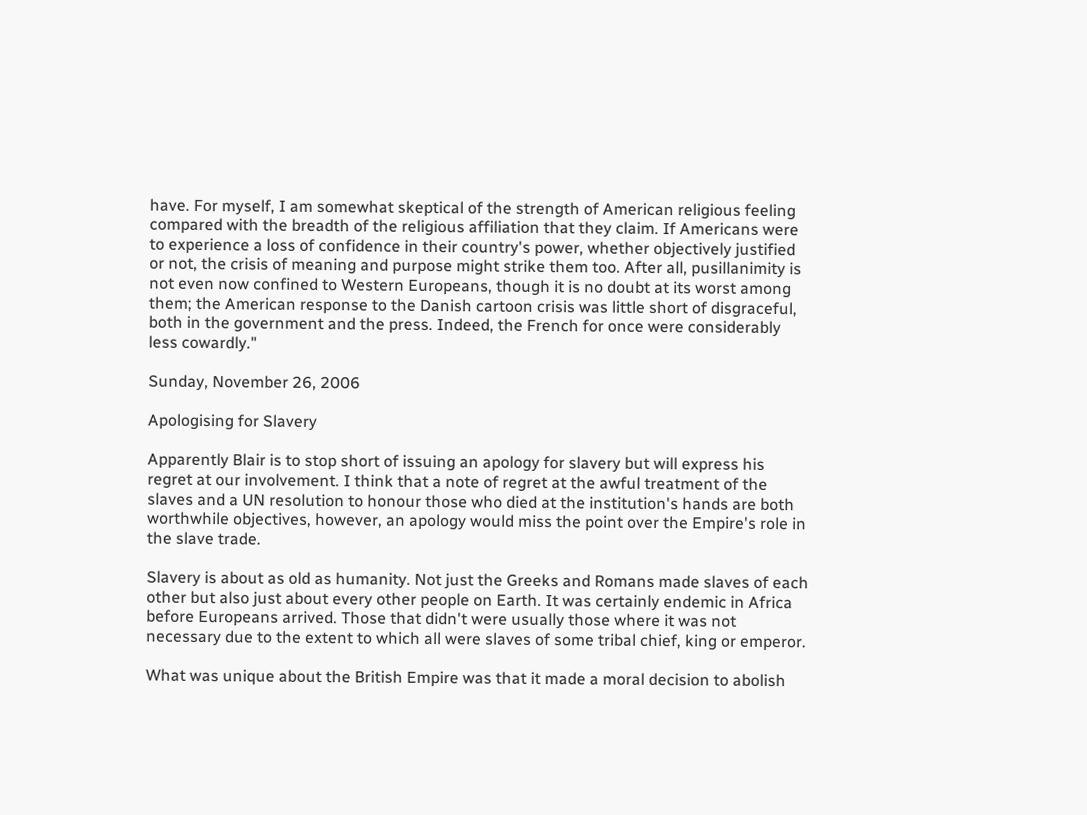have. For myself, I am somewhat skeptical of the strength of American religious feeling compared with the breadth of the religious affiliation that they claim. If Americans were to experience a loss of confidence in their country's power, whether objectively justified or not, the crisis of meaning and purpose might strike them too. After all, pusillanimity is not even now confined to Western Europeans, though it is no doubt at its worst among them; the American response to the Danish cartoon crisis was little short of disgraceful, both in the government and the press. Indeed, the French for once were considerably less cowardly."

Sunday, November 26, 2006

Apologising for Slavery

Apparently Blair is to stop short of issuing an apology for slavery but will express his regret at our involvement. I think that a note of regret at the awful treatment of the slaves and a UN resolution to honour those who died at the institution's hands are both worthwhile objectives, however, an apology would miss the point over the Empire's role in the slave trade.

Slavery is about as old as humanity. Not just the Greeks and Romans made slaves of each other but also just about every other people on Earth. It was certainly endemic in Africa before Europeans arrived. Those that didn't were usually those where it was not necessary due to the extent to which all were slaves of some tribal chief, king or emperor.

What was unique about the British Empire was that it made a moral decision to abolish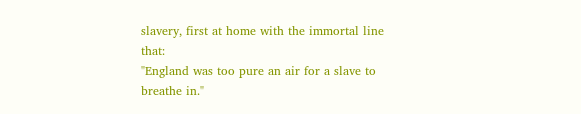slavery, first at home with the immortal line that:
"England was too pure an air for a slave to breathe in."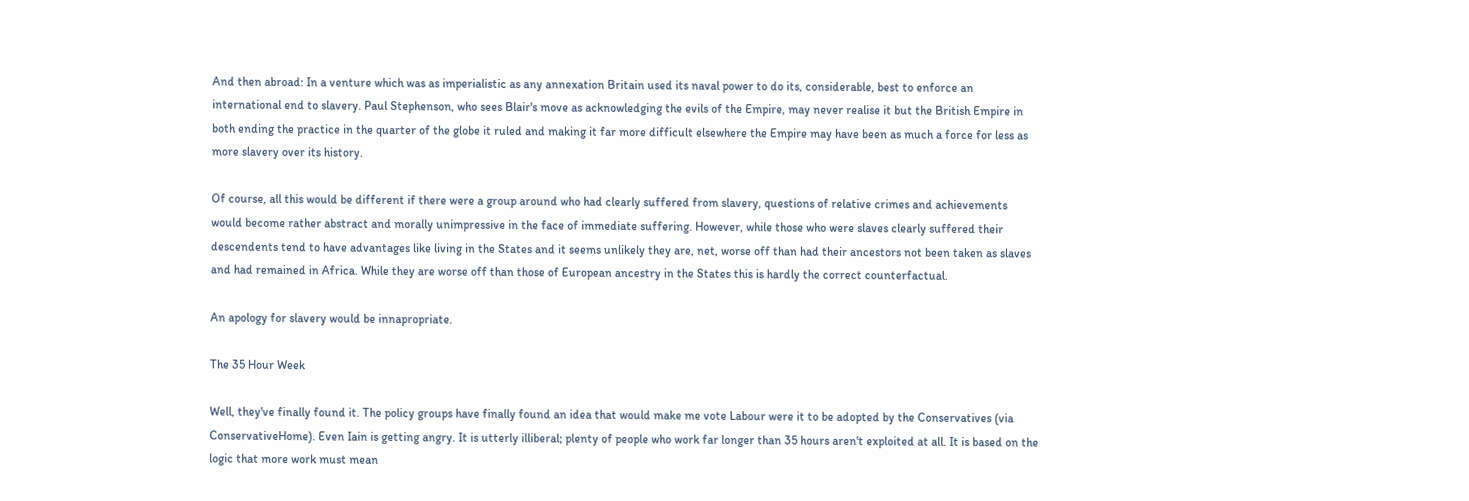And then abroad: In a venture which was as imperialistic as any annexation Britain used its naval power to do its, considerable, best to enforce an international end to slavery. Paul Stephenson, who sees Blair's move as acknowledging the evils of the Empire, may never realise it but the British Empire in both ending the practice in the quarter of the globe it ruled and making it far more difficult elsewhere the Empire may have been as much a force for less as more slavery over its history.

Of course, all this would be different if there were a group around who had clearly suffered from slavery, questions of relative crimes and achievements would become rather abstract and morally unimpressive in the face of immediate suffering. However, while those who were slaves clearly suffered their descendents tend to have advantages like living in the States and it seems unlikely they are, net, worse off than had their ancestors not been taken as slaves and had remained in Africa. While they are worse off than those of European ancestry in the States this is hardly the correct counterfactual.

An apology for slavery would be innapropriate.

The 35 Hour Week

Well, they've finally found it. The policy groups have finally found an idea that would make me vote Labour were it to be adopted by the Conservatives (via ConservativeHome). Even Iain is getting angry. It is utterly illiberal; plenty of people who work far longer than 35 hours aren't exploited at all. It is based on the logic that more work must mean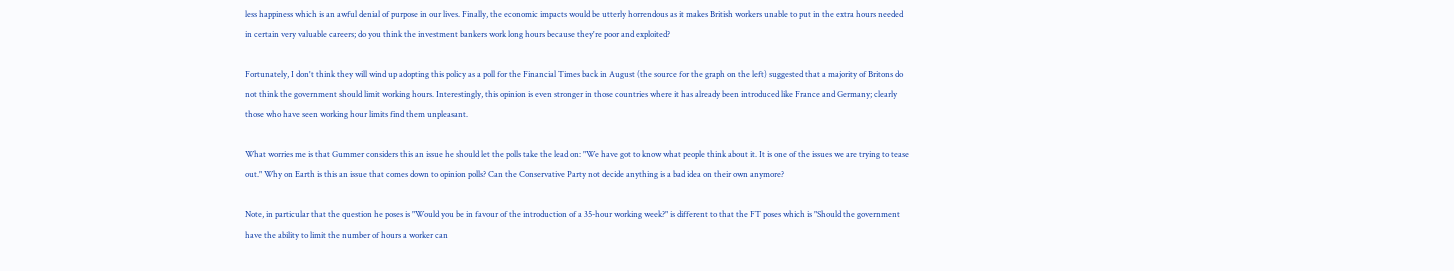less happiness which is an awful denial of purpose in our lives. Finally, the economic impacts would be utterly horrendous as it makes British workers unable to put in the extra hours needed in certain very valuable careers; do you think the investment bankers work long hours because they're poor and exploited?

Fortunately, I don't think they will wind up adopting this policy as a poll for the Financial Times back in August (the source for the graph on the left) suggested that a majority of Britons do not think the government should limit working hours. Interestingly, this opinion is even stronger in those countries where it has already been introduced like France and Germany; clearly those who have seen working hour limits find them unpleasant.

What worries me is that Gummer considers this an issue he should let the polls take the lead on: "We have got to know what people think about it. It is one of the issues we are trying to tease out." Why on Earth is this an issue that comes down to opinion polls? Can the Conservative Party not decide anything is a bad idea on their own anymore?

Note, in particular that the question he poses is "Would you be in favour of the introduction of a 35-hour working week?" is different to that the FT poses which is "Should the government have the ability to limit the number of hours a worker can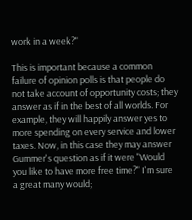work in a week?"

This is important because a common failure of opinion polls is that people do not take account of opportunity costs; they answer as if in the best of all worlds. For example, they will happily answer yes to more spending on every service and lower taxes. Now, in this case they may answer Gummer's question as if it were "Would you like to have more free time?" I'm sure a great many would;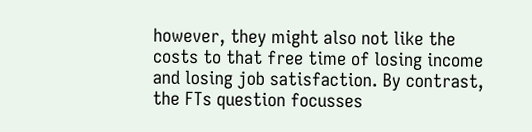however, they might also not like the costs to that free time of losing income and losing job satisfaction. By contrast, the FTs question focusses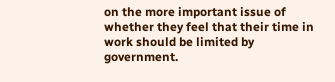on the more important issue of whether they feel that their time in work should be limited by government.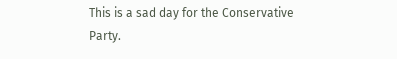This is a sad day for the Conservative Party.